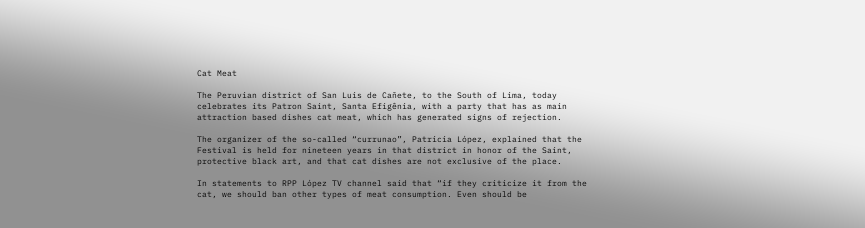Cat Meat

The Peruvian district of San Luis de Cañete, to the South of Lima, today celebrates its Patron Saint, Santa Efigênia, with a party that has as main attraction based dishes cat meat, which has generated signs of rejection.

The organizer of the so-called “currunao”, Patricia López, explained that the Festival is held for nineteen years in that district in honor of the Saint, protective black art, and that cat dishes are not exclusive of the place.

In statements to RPP López TV channel said that “if they criticize it from the cat, we should ban other types of meat consumption. Even should be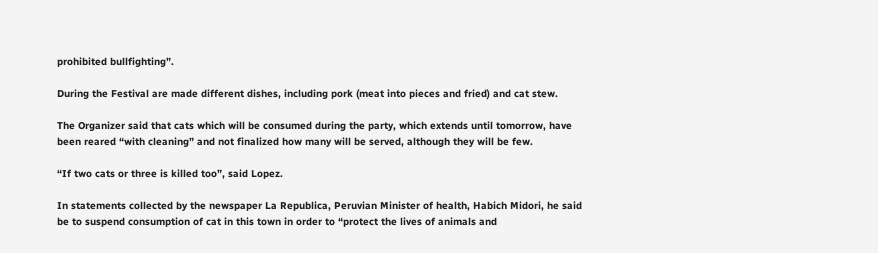prohibited bullfighting”.

During the Festival are made different dishes, including pork (meat into pieces and fried) and cat stew.

The Organizer said that cats which will be consumed during the party, which extends until tomorrow, have been reared “with cleaning” and not finalized how many will be served, although they will be few.

“If two cats or three is killed too”, said Lopez.

In statements collected by the newspaper La Republica, Peruvian Minister of health, Habich Midori, he said be to suspend consumption of cat in this town in order to “protect the lives of animals and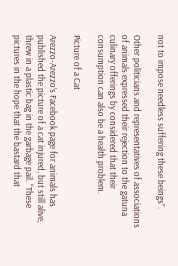not to impose needless suffering these beings”.

Other politicians and representatives of associations of animals expressed their rejection to the gatuna culinary offerings by considered that their consumption can also be a health problem.

Picture of a Cat

Arezzo-Arezzo’s Facebook page for animals has published the picture of a cat injured, but still alive, threw in a plastic bag in the garbage pail. “These pictures in the hope that the bastard that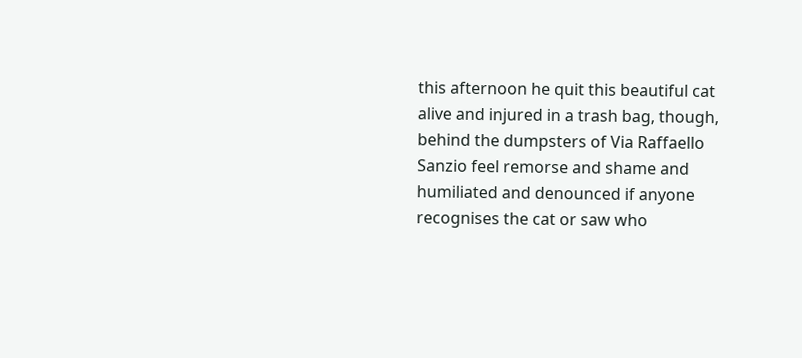this afternoon he quit this beautiful cat alive and injured in a trash bag, though, behind the dumpsters of Via Raffaello Sanzio feel remorse and shame and humiliated and denounced if anyone recognises the cat or saw who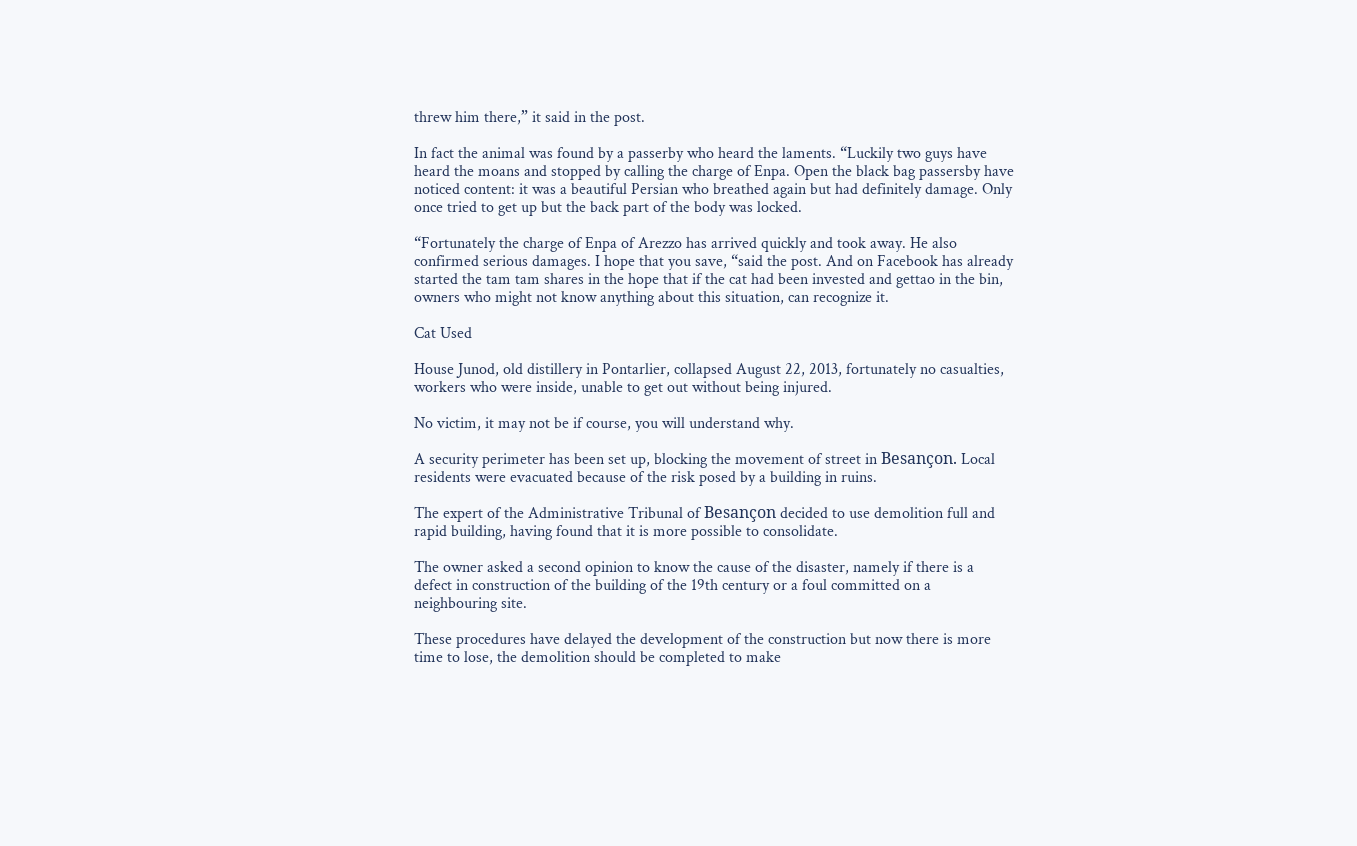threw him there,” it said in the post.

In fact the animal was found by a passerby who heard the laments. “Luckily two guys have heard the moans and stopped by calling the charge of Enpa. Open the black bag passersby have noticed content: it was a beautiful Persian who breathed again but had definitely damage. Only once tried to get up but the back part of the body was locked.

“Fortunately the charge of Enpa of Arezzo has arrived quickly and took away. He also confirmed serious damages. I hope that you save, “said the post. And on Facebook has already started the tam tam shares in the hope that if the cat had been invested and gettao in the bin, owners who might not know anything about this situation, can recognize it.

Cat Used

House Junod, old distillery in Pontarlier, collapsed August 22, 2013, fortunately no casualties, workers who were inside, unable to get out without being injured.

No victim, it may not be if course, you will understand why.

A security perimeter has been set up, blocking the movement of street in Besançon. Local residents were evacuated because of the risk posed by a building in ruins.

The expert of the Administrative Tribunal of Besançon decided to use demolition full and rapid building, having found that it is more possible to consolidate.

The owner asked a second opinion to know the cause of the disaster, namely if there is a defect in construction of the building of the 19th century or a foul committed on a neighbouring site.

These procedures have delayed the development of the construction but now there is more time to lose, the demolition should be completed to make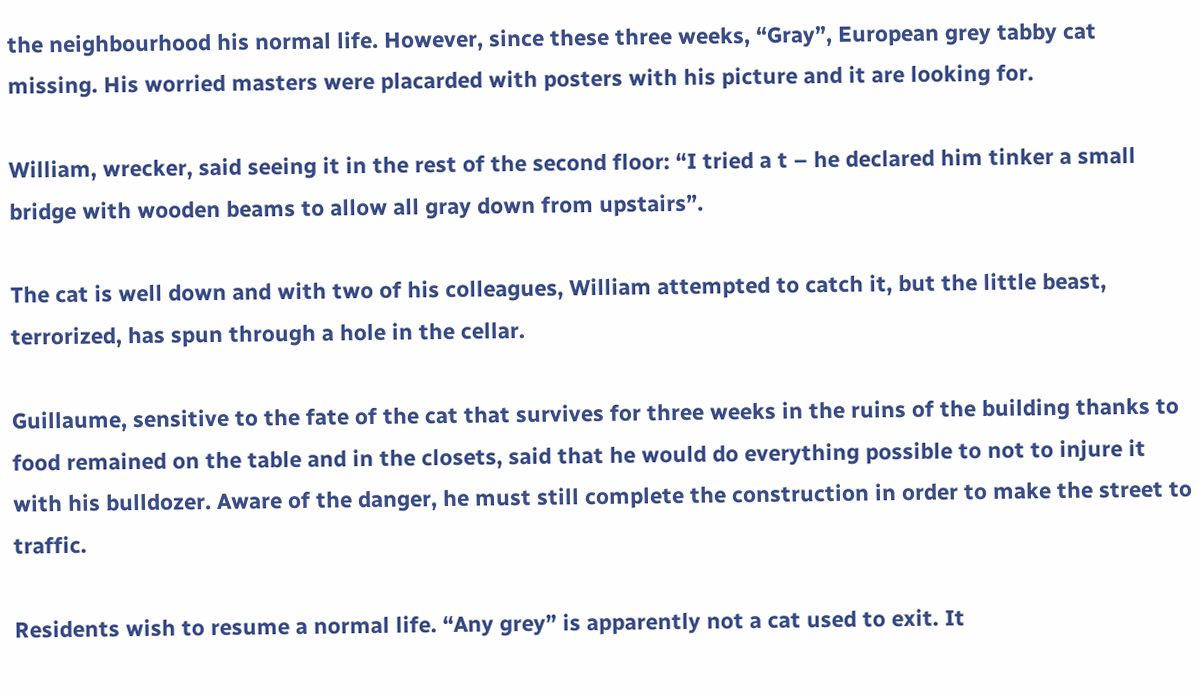the neighbourhood his normal life. However, since these three weeks, “Gray”, European grey tabby cat missing. His worried masters were placarded with posters with his picture and it are looking for.

William, wrecker, said seeing it in the rest of the second floor: “I tried a t – he declared him tinker a small bridge with wooden beams to allow all gray down from upstairs”.

The cat is well down and with two of his colleagues, William attempted to catch it, but the little beast, terrorized, has spun through a hole in the cellar.

Guillaume, sensitive to the fate of the cat that survives for three weeks in the ruins of the building thanks to food remained on the table and in the closets, said that he would do everything possible to not to injure it with his bulldozer. Aware of the danger, he must still complete the construction in order to make the street to traffic.

Residents wish to resume a normal life. “Any grey” is apparently not a cat used to exit. It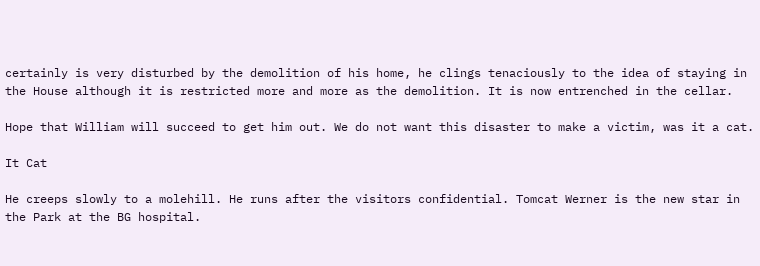certainly is very disturbed by the demolition of his home, he clings tenaciously to the idea of staying in the House although it is restricted more and more as the demolition. It is now entrenched in the cellar.

Hope that William will succeed to get him out. We do not want this disaster to make a victim, was it a cat.

It Cat

He creeps slowly to a molehill. He runs after the visitors confidential. Tomcat Werner is the new star in the Park at the BG hospital.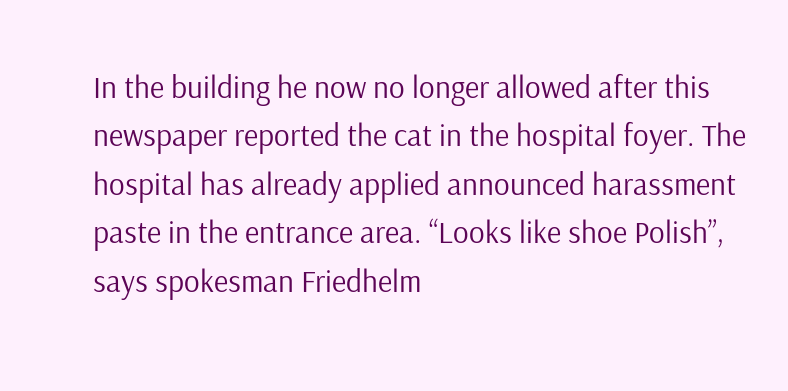In the building he now no longer allowed after this newspaper reported the cat in the hospital foyer. The hospital has already applied announced harassment paste in the entrance area. “Looks like shoe Polish”, says spokesman Friedhelm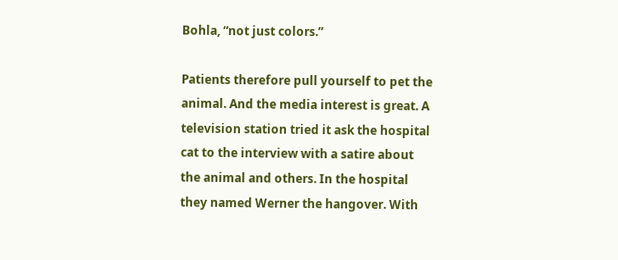Bohla, “not just colors.”

Patients therefore pull yourself to pet the animal. And the media interest is great. A television station tried it ask the hospital cat to the interview with a satire about the animal and others. In the hospital they named Werner the hangover. With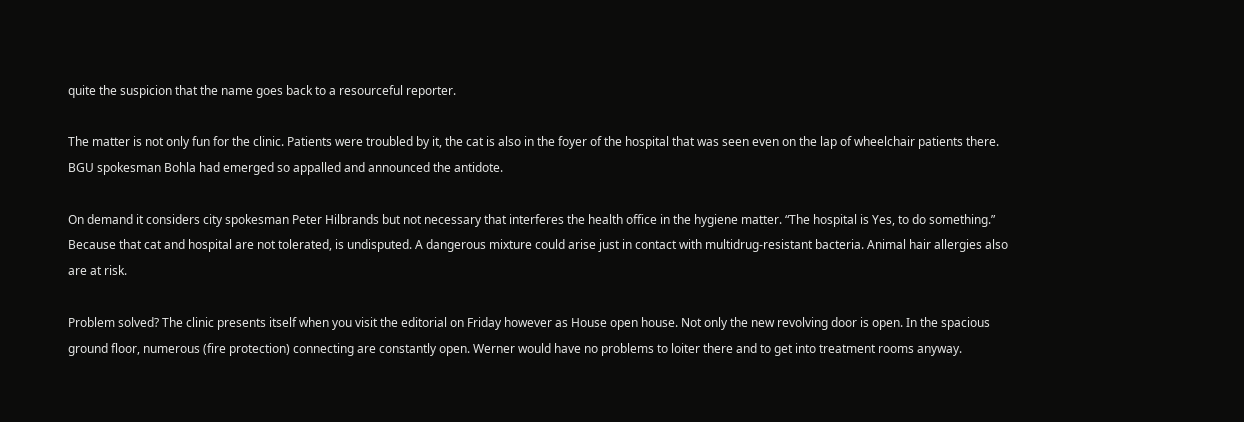quite the suspicion that the name goes back to a resourceful reporter.

The matter is not only fun for the clinic. Patients were troubled by it, the cat is also in the foyer of the hospital that was seen even on the lap of wheelchair patients there. BGU spokesman Bohla had emerged so appalled and announced the antidote.

On demand it considers city spokesman Peter Hilbrands but not necessary that interferes the health office in the hygiene matter. “The hospital is Yes, to do something.” Because that cat and hospital are not tolerated, is undisputed. A dangerous mixture could arise just in contact with multidrug-resistant bacteria. Animal hair allergies also are at risk.

Problem solved? The clinic presents itself when you visit the editorial on Friday however as House open house. Not only the new revolving door is open. In the spacious ground floor, numerous (fire protection) connecting are constantly open. Werner would have no problems to loiter there and to get into treatment rooms anyway.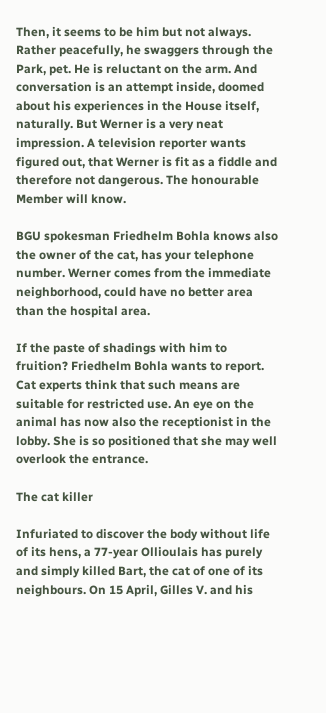Then, it seems to be him but not always. Rather peacefully, he swaggers through the Park, pet. He is reluctant on the arm. And conversation is an attempt inside, doomed about his experiences in the House itself, naturally. But Werner is a very neat impression. A television reporter wants figured out, that Werner is fit as a fiddle and therefore not dangerous. The honourable Member will know.

BGU spokesman Friedhelm Bohla knows also the owner of the cat, has your telephone number. Werner comes from the immediate neighborhood, could have no better area than the hospital area.

If the paste of shadings with him to fruition? Friedhelm Bohla wants to report. Cat experts think that such means are suitable for restricted use. An eye on the animal has now also the receptionist in the lobby. She is so positioned that she may well overlook the entrance.

The cat killer

Infuriated to discover the body without life of its hens, a 77-year Ollioulais has purely and simply killed Bart, the cat of one of its neighbours. On 15 April, Gilles V. and his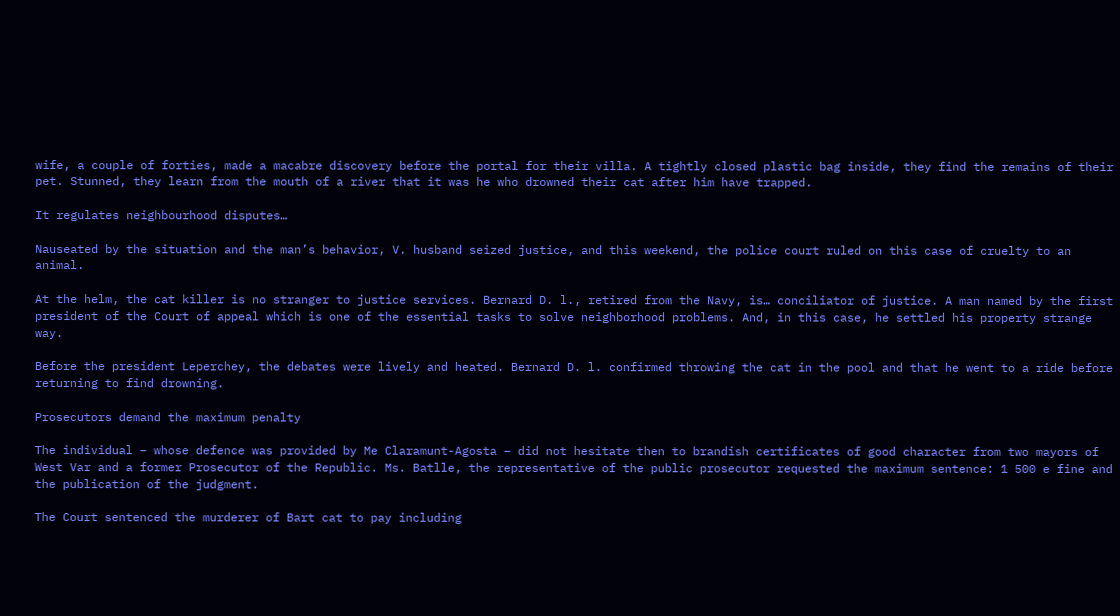wife, a couple of forties, made a macabre discovery before the portal for their villa. A tightly closed plastic bag inside, they find the remains of their pet. Stunned, they learn from the mouth of a river that it was he who drowned their cat after him have trapped.

It regulates neighbourhood disputes…

Nauseated by the situation and the man’s behavior, V. husband seized justice, and this weekend, the police court ruled on this case of cruelty to an animal.

At the helm, the cat killer is no stranger to justice services. Bernard D. l., retired from the Navy, is… conciliator of justice. A man named by the first president of the Court of appeal which is one of the essential tasks to solve neighborhood problems. And, in this case, he settled his property strange way.

Before the president Leperchey, the debates were lively and heated. Bernard D. l. confirmed throwing the cat in the pool and that he went to a ride before returning to find drowning.

Prosecutors demand the maximum penalty

The individual – whose defence was provided by Me Claramunt-Agosta – did not hesitate then to brandish certificates of good character from two mayors of West Var and a former Prosecutor of the Republic. Ms. Batlle, the representative of the public prosecutor requested the maximum sentence: 1 500 e fine and the publication of the judgment.

The Court sentenced the murderer of Bart cat to pay including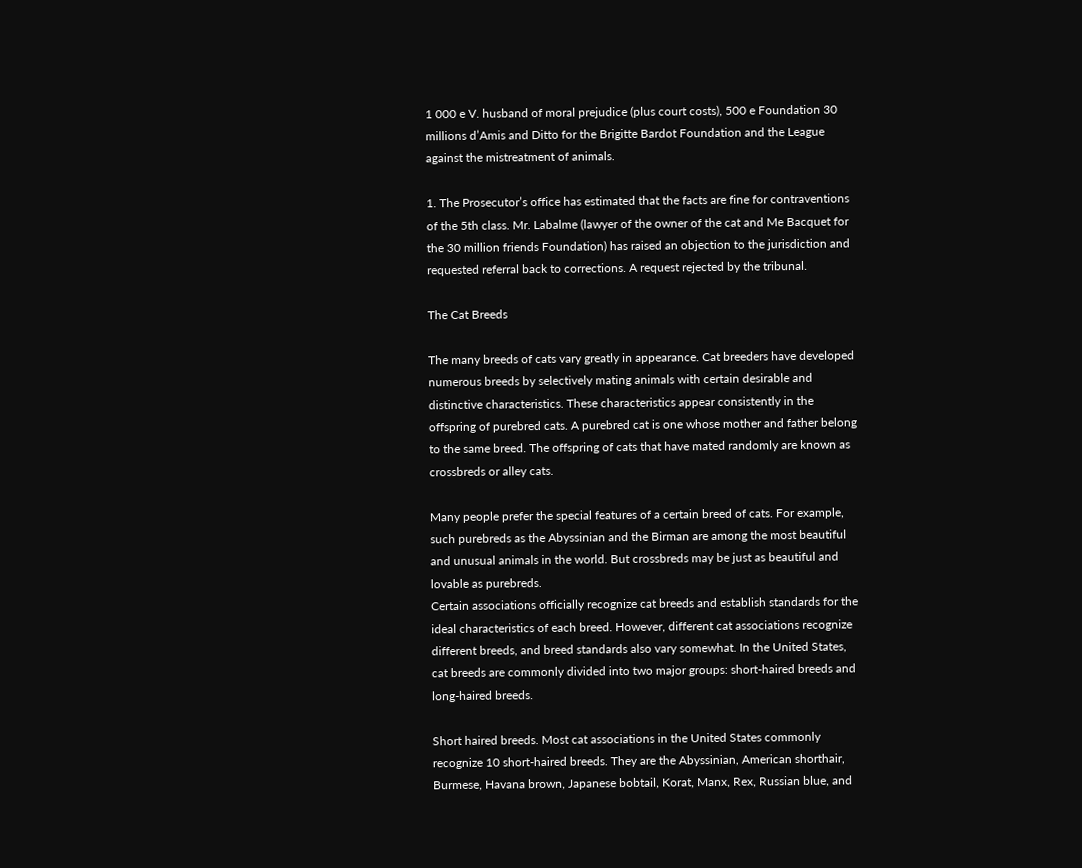1 000 e V. husband of moral prejudice (plus court costs), 500 e Foundation 30 millions d’Amis and Ditto for the Brigitte Bardot Foundation and the League against the mistreatment of animals.

1. The Prosecutor’s office has estimated that the facts are fine for contraventions of the 5th class. Mr. Labalme (lawyer of the owner of the cat and Me Bacquet for the 30 million friends Foundation) has raised an objection to the jurisdiction and requested referral back to corrections. A request rejected by the tribunal.

The Cat Breeds

The many breeds of cats vary greatly in appearance. Cat breeders have developed numerous breeds by selectively mating animals with certain desirable and distinctive characteristics. These characteristics appear consistently in the offspring of purebred cats. A purebred cat is one whose mother and father belong to the same breed. The offspring of cats that have mated randomly are known as crossbreds or alley cats.

Many people prefer the special features of a certain breed of cats. For example, such purebreds as the Abyssinian and the Birman are among the most beautiful and unusual animals in the world. But crossbreds may be just as beautiful and lovable as purebreds.
Certain associations officially recognize cat breeds and establish standards for the ideal characteristics of each breed. However, different cat associations recognize different breeds, and breed standards also vary somewhat. In the United States, cat breeds are commonly divided into two major groups: short-haired breeds and long-haired breeds.

Short haired breeds. Most cat associations in the United States commonly recognize 10 short-haired breeds. They are the Abyssinian, American shorthair, Burmese, Havana brown, Japanese bobtail, Korat, Manx, Rex, Russian blue, and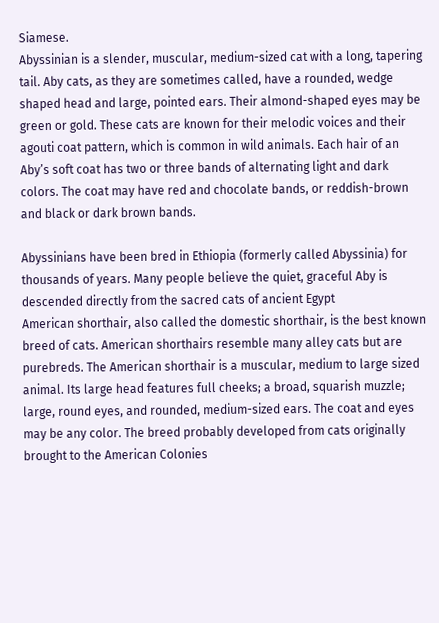Siamese.
Abyssinian is a slender, muscular, medium-sized cat with a long, tapering tail. Aby cats, as they are sometimes called, have a rounded, wedge shaped head and large, pointed ears. Their almond-shaped eyes may be green or gold. These cats are known for their melodic voices and their agouti coat pattern, which is common in wild animals. Each hair of an Aby’s soft coat has two or three bands of alternating light and dark colors. The coat may have red and chocolate bands, or reddish-brown and black or dark brown bands.

Abyssinians have been bred in Ethiopia (formerly called Abyssinia) for thousands of years. Many people believe the quiet, graceful Aby is descended directly from the sacred cats of ancient Egypt
American shorthair, also called the domestic shorthair, is the best known breed of cats. American shorthairs resemble many alley cats but are purebreds. The American shorthair is a muscular, medium to large sized animal. Its large head features full cheeks; a broad, squarish muzzle; large, round eyes, and rounded, medium-sized ears. The coat and eyes may be any color. The breed probably developed from cats originally brought to the American Colonies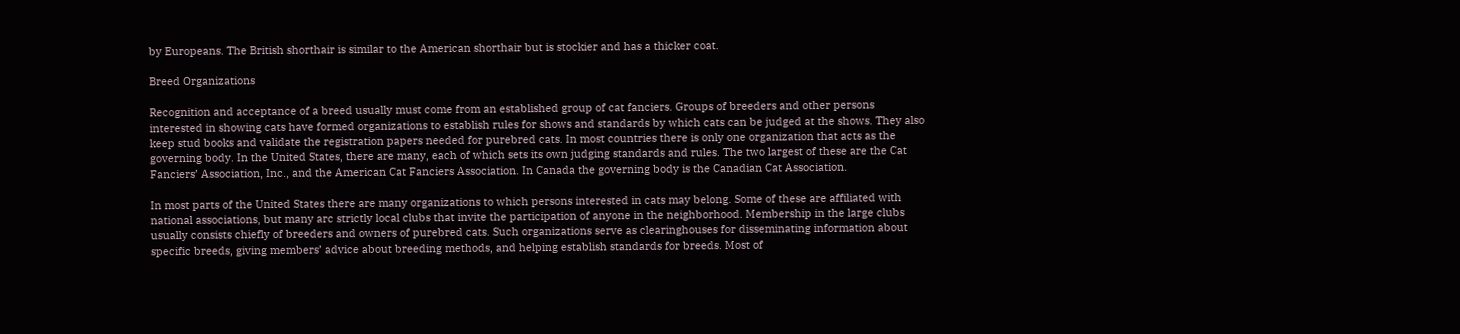by Europeans. The British shorthair is similar to the American shorthair but is stockier and has a thicker coat.

Breed Organizations

Recognition and acceptance of a breed usually must come from an established group of cat fanciers. Groups of breeders and other persons interested in showing cats have formed organizations to establish rules for shows and standards by which cats can be judged at the shows. They also keep stud books and validate the registration papers needed for purebred cats. In most countries there is only one organization that acts as the governing body. In the United States, there are many, each of which sets its own judging standards and rules. The two largest of these are the Cat Fanciers’ Association, Inc., and the American Cat Fanciers Association. In Canada the governing body is the Canadian Cat Association.

In most parts of the United States there are many organizations to which persons interested in cats may belong. Some of these are affiliated with national associations, but many arc strictly local clubs that invite the participation of anyone in the neighborhood. Membership in the large clubs usually consists chiefly of breeders and owners of purebred cats. Such organizations serve as clearinghouses for disseminating information about specific breeds, giving members’ advice about breeding methods, and helping establish standards for breeds. Most of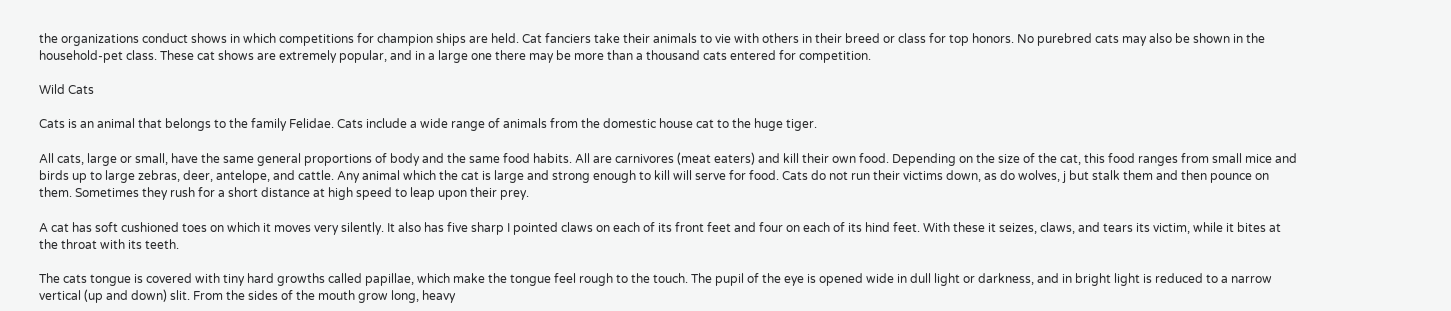the organizations conduct shows in which competitions for champion ships are held. Cat fanciers take their animals to vie with others in their breed or class for top honors. No purebred cats may also be shown in the household-pet class. These cat shows are extremely popular, and in a large one there may be more than a thousand cats entered for competition.

Wild Cats

Cats is an animal that belongs to the family Felidae. Cats include a wide range of animals from the domestic house cat to the huge tiger.

All cats, large or small, have the same general proportions of body and the same food habits. All are carnivores (meat eaters) and kill their own food. Depending on the size of the cat, this food ranges from small mice and birds up to large zebras, deer, antelope, and cattle. Any animal which the cat is large and strong enough to kill will serve for food. Cats do not run their victims down, as do wolves, j but stalk them and then pounce on them. Sometimes they rush for a short distance at high speed to leap upon their prey.

A cat has soft cushioned toes on which it moves very silently. It also has five sharp I pointed claws on each of its front feet and four on each of its hind feet. With these it seizes, claws, and tears its victim, while it bites at the throat with its teeth.

The cats tongue is covered with tiny hard growths called papillae, which make the tongue feel rough to the touch. The pupil of the eye is opened wide in dull light or darkness, and in bright light is reduced to a narrow vertical (up and down) slit. From the sides of the mouth grow long, heavy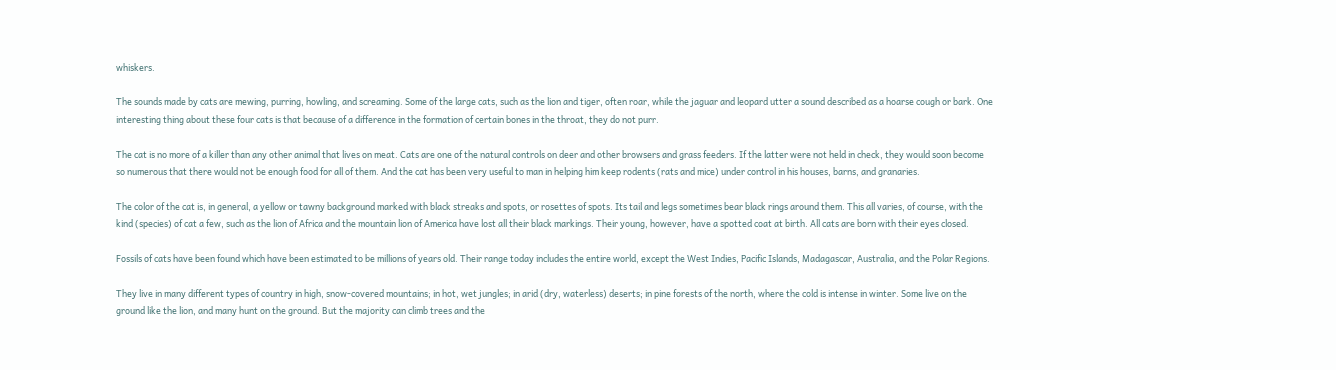whiskers.

The sounds made by cats are mewing, purring, howling, and screaming. Some of the large cats, such as the lion and tiger, often roar, while the jaguar and leopard utter a sound described as a hoarse cough or bark. One interesting thing about these four cats is that because of a difference in the formation of certain bones in the throat, they do not purr.

The cat is no more of a killer than any other animal that lives on meat. Cats are one of the natural controls on deer and other browsers and grass feeders. If the latter were not held in check, they would soon become so numerous that there would not be enough food for all of them. And the cat has been very useful to man in helping him keep rodents (rats and mice) under control in his houses, barns, and granaries.

The color of the cat is, in general, a yellow or tawny background marked with black streaks and spots, or rosettes of spots. Its tail and legs sometimes bear black rings around them. This all varies, of course, with the kind (species) of cat a few, such as the lion of Africa and the mountain lion of America have lost all their black markings. Their young, however, have a spotted coat at birth. All cats are born with their eyes closed.

Fossils of cats have been found which have been estimated to be millions of years old. Their range today includes the entire world, except the West Indies, Pacific Islands, Madagascar, Australia, and the Polar Regions.

They live in many different types of country in high, snow-covered mountains; in hot, wet jungles; in arid (dry, waterless) deserts; in pine forests of the north, where the cold is intense in winter. Some live on the ground like the lion, and many hunt on the ground. But the majority can climb trees and the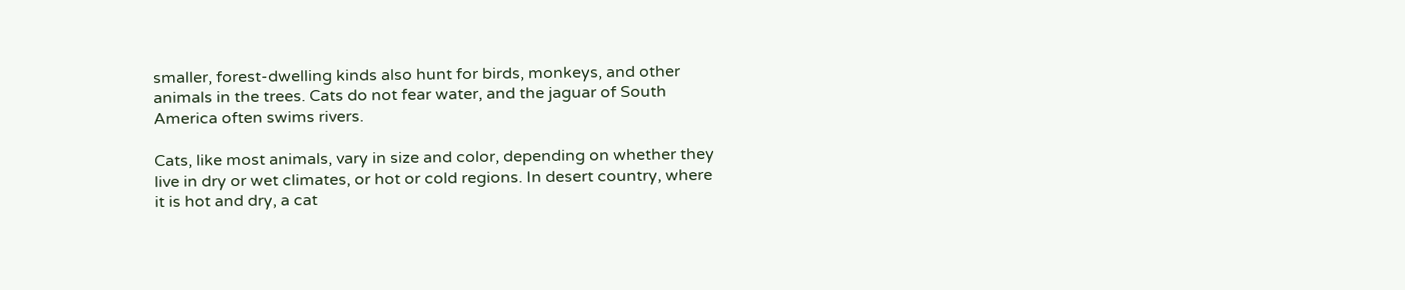smaller, forest-dwelling kinds also hunt for birds, monkeys, and other animals in the trees. Cats do not fear water, and the jaguar of South America often swims rivers.

Cats, like most animals, vary in size and color, depending on whether they live in dry or wet climates, or hot or cold regions. In desert country, where it is hot and dry, a cat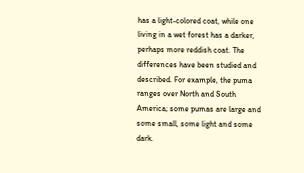has a light-colored coat, while one living in a wet forest has a darker, perhaps more reddish coat. The differences have been studied and described. For example, the puma ranges over North and South America; some pumas are large and some small, some light and some dark.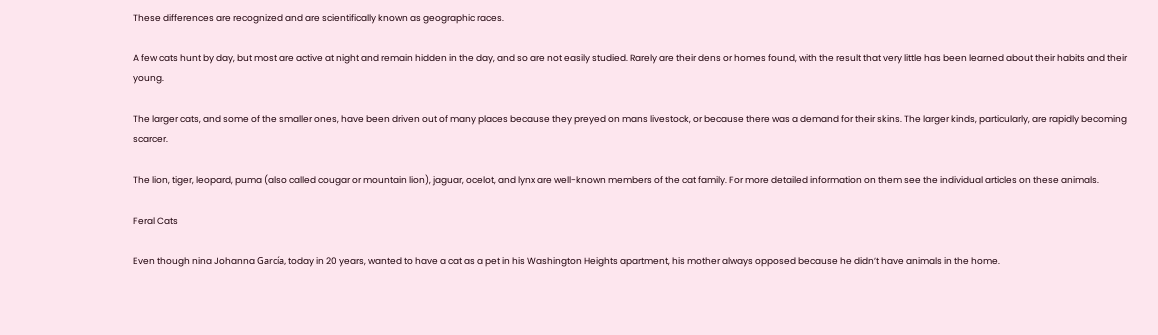These differences are recognized and are scientifically known as geographic races.

A few cats hunt by day, but most are active at night and remain hidden in the day, and so are not easily studied. Rarely are their dens or homes found, with the result that very little has been learned about their habits and their young.

The larger cats, and some of the smaller ones, have been driven out of many places because they preyed on mans livestock, or because there was a demand for their skins. The larger kinds, particularly, are rapidly becoming scarcer.

The lion, tiger, leopard, puma (also called cougar or mountain lion), jaguar, ocelot, and lynx are well-known members of the cat family. For more detailed information on them see the individual articles on these animals.

Feral Cats

Even though nina Johanna García, today in 20 years, wanted to have a cat as a pet in his Washington Heights apartment, his mother always opposed because he didn’t have animals in the home.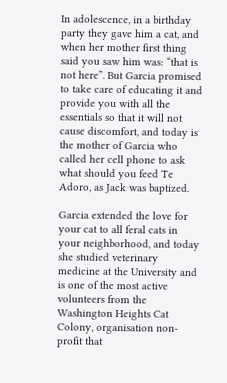In adolescence, in a birthday party they gave him a cat, and when her mother first thing said you saw him was: “that is not here”. But Garcia promised to take care of educating it and provide you with all the essentials so that it will not cause discomfort, and today is the mother of Garcia who called her cell phone to ask what should you feed Te Adoro, as Jack was baptized.

Garcia extended the love for your cat to all feral cats in your neighborhood, and today she studied veterinary medicine at the University and is one of the most active volunteers from the Washington Heights Cat Colony, organisation non-profit that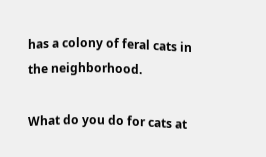has a colony of feral cats in the neighborhood.

What do you do for cats at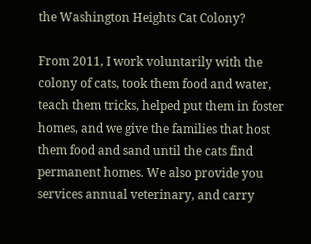the Washington Heights Cat Colony?

From 2011, I work voluntarily with the colony of cats, took them food and water, teach them tricks, helped put them in foster homes, and we give the families that host them food and sand until the cats find permanent homes. We also provide you services annual veterinary, and carry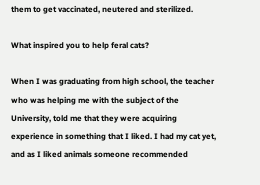them to get vaccinated, neutered and sterilized.

What inspired you to help feral cats?

When I was graduating from high school, the teacher who was helping me with the subject of the University, told me that they were acquiring experience in something that I liked. I had my cat yet, and as I liked animals someone recommended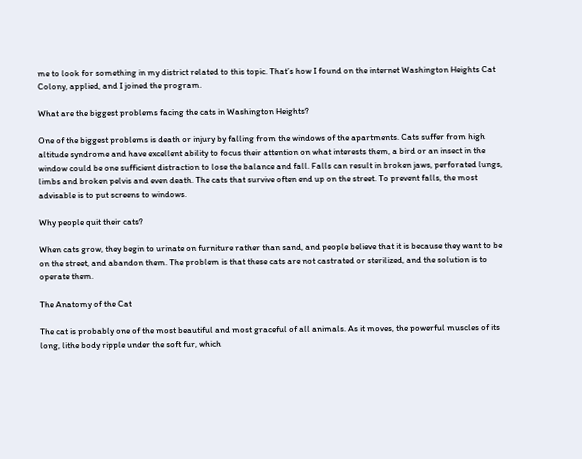me to look for something in my district related to this topic. That’s how I found on the internet Washington Heights Cat Colony, applied, and I joined the program.

What are the biggest problems facing the cats in Washington Heights?

One of the biggest problems is death or injury by falling from the windows of the apartments. Cats suffer from high altitude syndrome and have excellent ability to focus their attention on what interests them, a bird or an insect in the window could be one sufficient distraction to lose the balance and fall. Falls can result in broken jaws, perforated lungs, limbs and broken pelvis and even death. The cats that survive often end up on the street. To prevent falls, the most advisable is to put screens to windows.

Why people quit their cats?

When cats grow, they begin to urinate on furniture rather than sand, and people believe that it is because they want to be on the street, and abandon them. The problem is that these cats are not castrated or sterilized, and the solution is to operate them.

The Anatomy of the Cat

The cat is probably one of the most beautiful and most graceful of all animals. As it moves, the powerful muscles of its long, lithe body ripple under the soft fur, which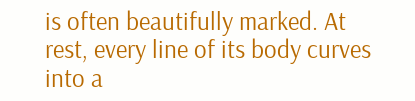is often beautifully marked. At rest, every line of its body curves into a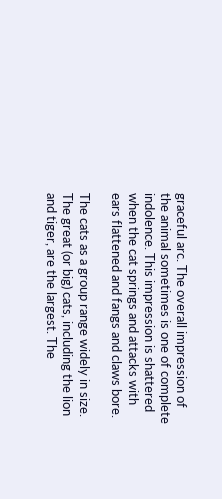graceful arc. The overall impression of the animal sometimes is one of complete indolence. This impression is shattered when the cat springs and attacks with ears flattened and fangs and claws bore.

The cats as a group range widely in size. The great (or big) cats, including the lion and tiger, are the largest. The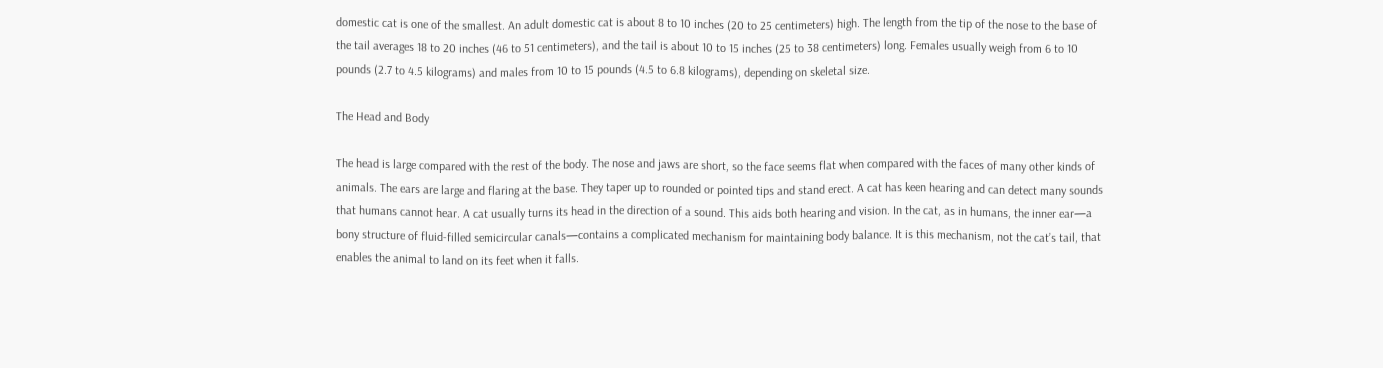domestic cat is one of the smallest. An adult domestic cat is about 8 to 10 inches (20 to 25 centimeters) high. The length from the tip of the nose to the base of the tail averages 18 to 20 inches (46 to 51 centimeters), and the tail is about 10 to 15 inches (25 to 38 centimeters) long. Females usually weigh from 6 to 10 pounds (2.7 to 4.5 kilograms) and males from 10 to 15 pounds (4.5 to 6.8 kilograms), depending on skeletal size.

The Head and Body

The head is large compared with the rest of the body. The nose and jaws are short, so the face seems flat when compared with the faces of many other kinds of animals. The ears are large and flaring at the base. They taper up to rounded or pointed tips and stand erect. A cat has keen hearing and can detect many sounds that humans cannot hear. A cat usually turns its head in the direction of a sound. This aids both hearing and vision. In the cat, as in humans, the inner ear—a bony structure of fluid-filled semicircular canals—contains a complicated mechanism for maintaining body balance. It is this mechanism, not the cat’s tail, that enables the animal to land on its feet when it falls.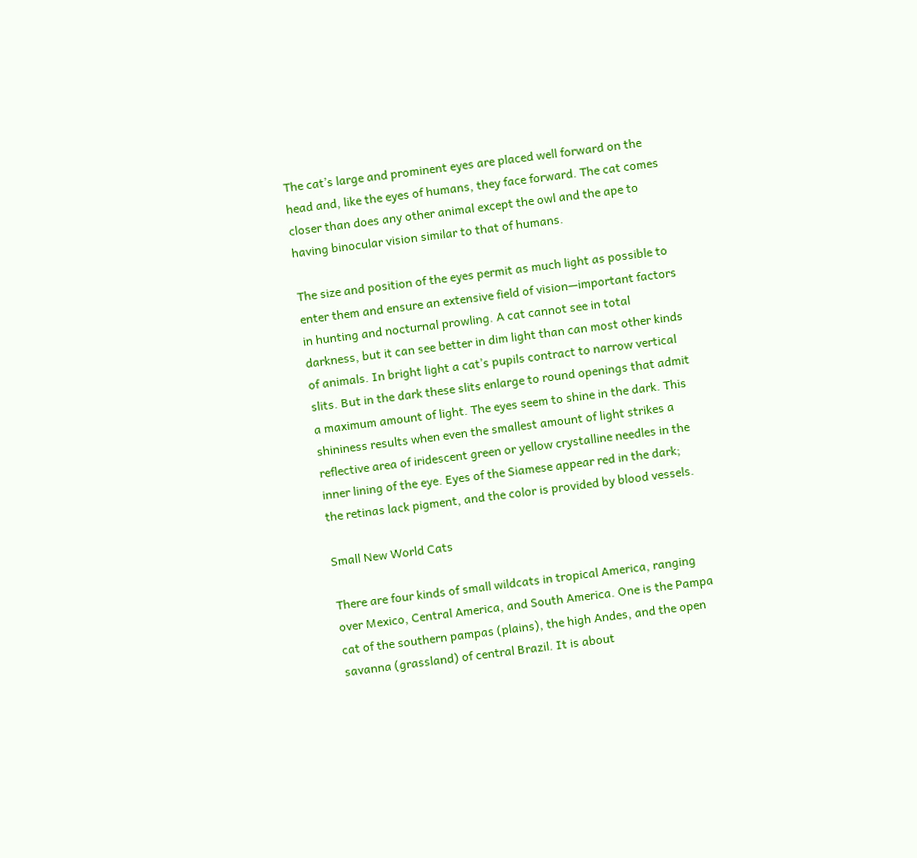The cat’s large and prominent eyes are placed well forward on the head and, like the eyes of humans, they face forward. The cat comes closer than does any other animal except the owl and the ape to having binocular vision similar to that of humans.

The size and position of the eyes permit as much light as possible to enter them and ensure an extensive field of vision—important factors in hunting and nocturnal prowling. A cat cannot see in total darkness, but it can see better in dim light than can most other kinds of animals. In bright light a cat’s pupils contract to narrow vertical slits. But in the dark these slits enlarge to round openings that admit a maximum amount of light. The eyes seem to shine in the dark. This shininess results when even the smallest amount of light strikes a reflective area of iridescent green or yellow crystalline needles in the inner lining of the eye. Eyes of the Siamese appear red in the dark; the retinas lack pigment, and the color is provided by blood vessels.

Small New World Cats

There are four kinds of small wildcats in tropical America, ranging over Mexico, Central America, and South America. One is the Pampa cat of the southern pampas (plains), the high Andes, and the open savanna (grassland) of central Brazil. It is about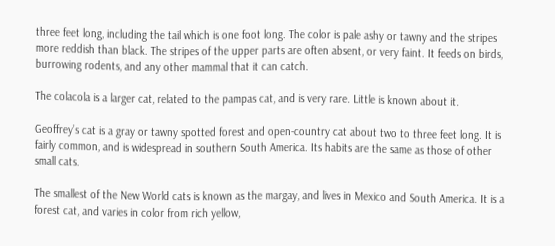three feet long, including the tail which is one foot long. The color is pale ashy or tawny and the stripes more reddish than black. The stripes of the upper parts are often absent, or very faint. It feeds on birds, burrowing rodents, and any other mammal that it can catch.

The colacola is a larger cat, related to the pampas cat, and is very rare. Little is known about it.

Geoffrey’s cat is a gray or tawny spotted forest and open-country cat about two to three feet long. It is fairly common, and is widespread in southern South America. Its habits are the same as those of other small cats.

The smallest of the New World cats is known as the margay, and lives in Mexico and South America. It is a forest cat, and varies in color from rich yellow,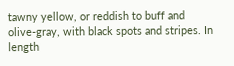tawny yellow, or reddish to buff and olive-gray, with black spots and stripes. In length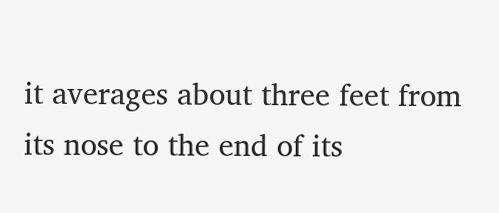it averages about three feet from its nose to the end of its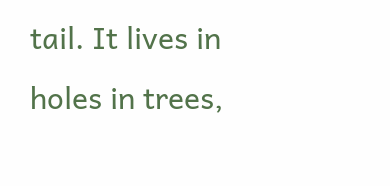tail. It lives in holes in trees,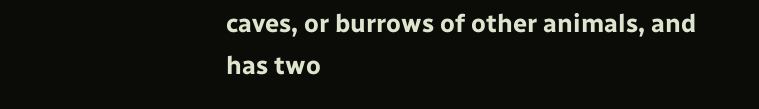caves, or burrows of other animals, and has two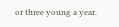or three young a year.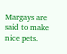Margays are said to make nice pets.